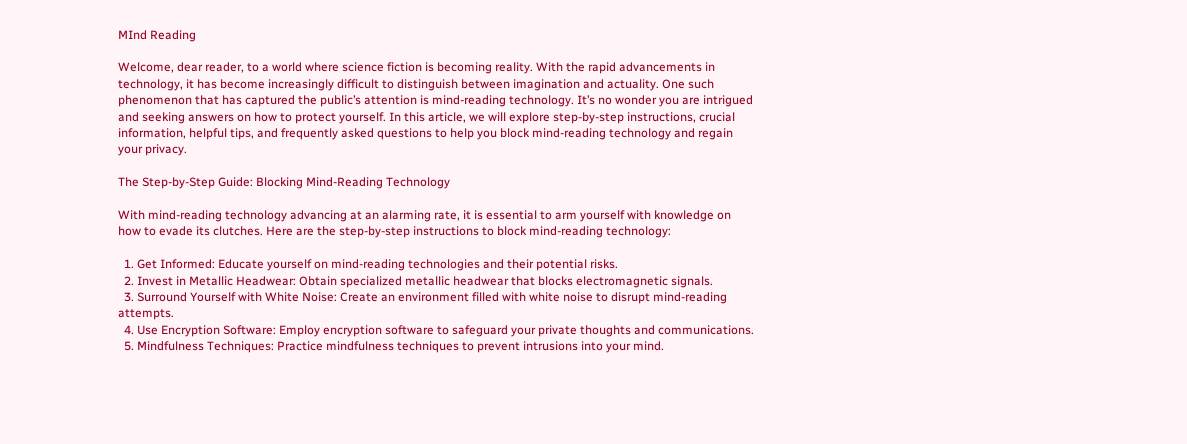MInd Reading

Welcome, dear reader, to a world where science fiction is becoming reality. With the rapid advancements in technology, it has become increasingly difficult to distinguish between imagination and actuality. One such phenomenon that has captured the public’s attention is mind-reading technology. It’s no wonder you are intrigued and seeking answers on how to protect yourself. In this article, we will explore step-by-step instructions, crucial information, helpful tips, and frequently asked questions to help you block mind-reading technology and regain your privacy.

The Step-by-Step Guide: Blocking Mind-Reading Technology

With mind-reading technology advancing at an alarming rate, it is essential to arm yourself with knowledge on how to evade its clutches. Here are the step-by-step instructions to block mind-reading technology:

  1. Get Informed: Educate yourself on mind-reading technologies and their potential risks.
  2. Invest in Metallic Headwear: Obtain specialized metallic headwear that blocks electromagnetic signals.
  3. Surround Yourself with White Noise: Create an environment filled with white noise to disrupt mind-reading attempts.
  4. Use Encryption Software: Employ encryption software to safeguard your private thoughts and communications.
  5. Mindfulness Techniques: Practice mindfulness techniques to prevent intrusions into your mind.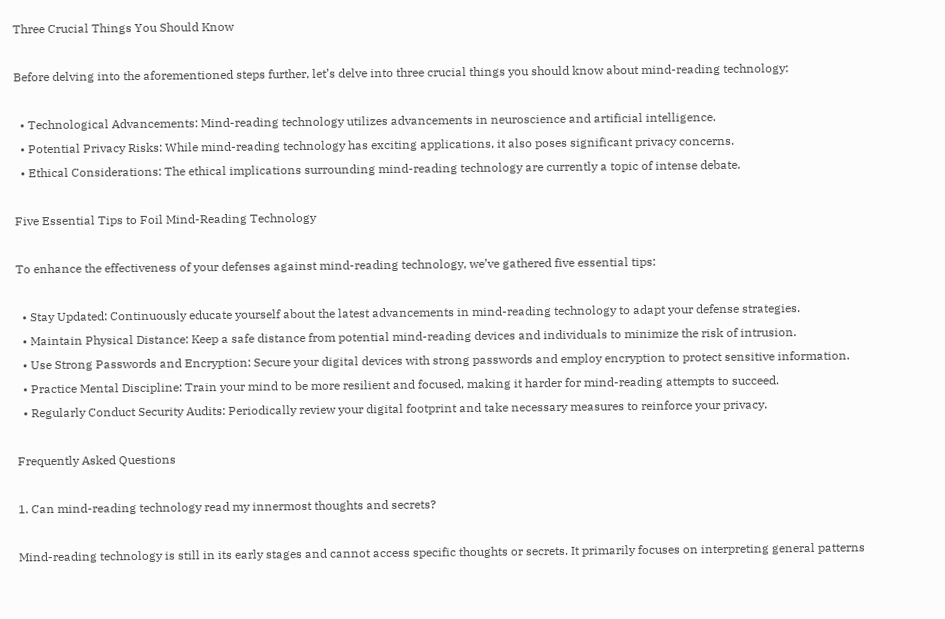Three Crucial Things You Should Know

Before delving into the aforementioned steps further, let’s delve into three crucial things you should know about mind-reading technology:

  • Technological Advancements: Mind-reading technology utilizes advancements in neuroscience and artificial intelligence.
  • Potential Privacy Risks: While mind-reading technology has exciting applications, it also poses significant privacy concerns.
  • Ethical Considerations: The ethical implications surrounding mind-reading technology are currently a topic of intense debate.

Five Essential Tips to Foil Mind-Reading Technology

To enhance the effectiveness of your defenses against mind-reading technology, we’ve gathered five essential tips:

  • Stay Updated: Continuously educate yourself about the latest advancements in mind-reading technology to adapt your defense strategies.
  • Maintain Physical Distance: Keep a safe distance from potential mind-reading devices and individuals to minimize the risk of intrusion.
  • Use Strong Passwords and Encryption: Secure your digital devices with strong passwords and employ encryption to protect sensitive information.
  • Practice Mental Discipline: Train your mind to be more resilient and focused, making it harder for mind-reading attempts to succeed.
  • Regularly Conduct Security Audits: Periodically review your digital footprint and take necessary measures to reinforce your privacy.

Frequently Asked Questions

1. Can mind-reading technology read my innermost thoughts and secrets?

Mind-reading technology is still in its early stages and cannot access specific thoughts or secrets. It primarily focuses on interpreting general patterns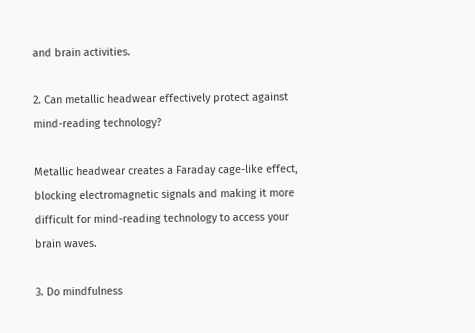and brain activities.

2. Can metallic headwear effectively protect against mind-reading technology?

Metallic headwear creates a Faraday cage-like effect, blocking electromagnetic signals and making it more difficult for mind-reading technology to access your brain waves.

3. Do mindfulness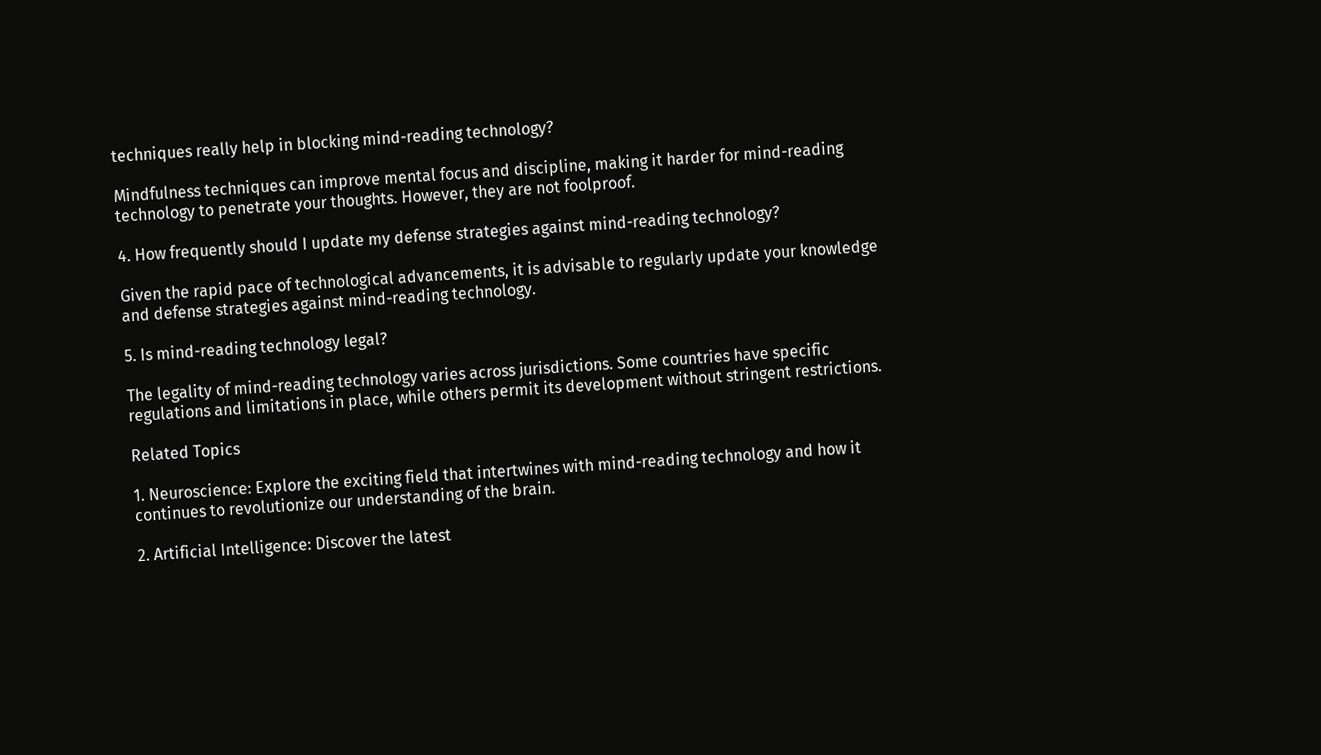techniques really help in blocking mind-reading technology?

Mindfulness techniques can improve mental focus and discipline, making it harder for mind-reading technology to penetrate your thoughts. However, they are not foolproof.

4. How frequently should I update my defense strategies against mind-reading technology?

Given the rapid pace of technological advancements, it is advisable to regularly update your knowledge and defense strategies against mind-reading technology.

5. Is mind-reading technology legal?

The legality of mind-reading technology varies across jurisdictions. Some countries have specific regulations and limitations in place, while others permit its development without stringent restrictions.

Related Topics

1. Neuroscience: Explore the exciting field that intertwines with mind-reading technology and how it continues to revolutionize our understanding of the brain.

2. Artificial Intelligence: Discover the latest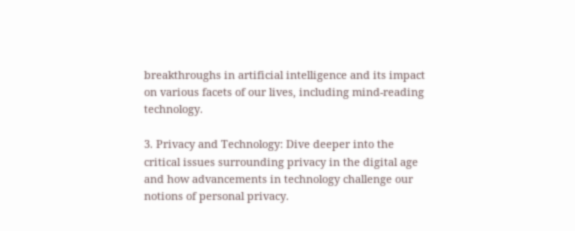breakthroughs in artificial intelligence and its impact on various facets of our lives, including mind-reading technology.

3. Privacy and Technology: Dive deeper into the critical issues surrounding privacy in the digital age and how advancements in technology challenge our notions of personal privacy.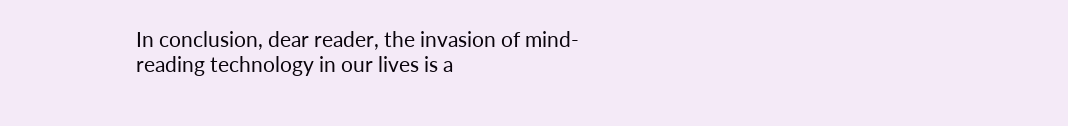In conclusion, dear reader, the invasion of mind-reading technology in our lives is a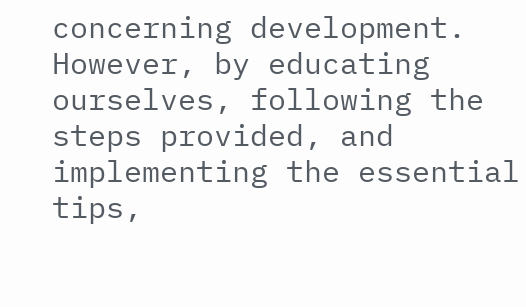concerning development. However, by educating ourselves, following the steps provided, and implementing the essential tips,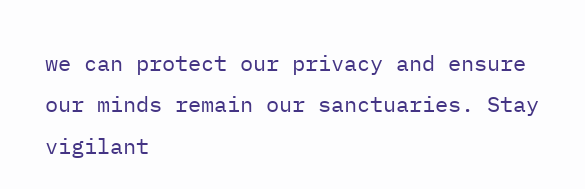we can protect our privacy and ensure our minds remain our sanctuaries. Stay vigilant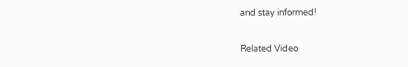and stay informed!

Related Video